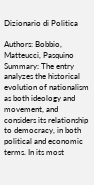Dizionario di Politica

Authors: Bobbio, Matteucci, Pasquino
Summary: The entry analyzes the historical evolution of nationalism as both ideology and movement, and considers its relationship to democracy, in both political and economic terms. In its most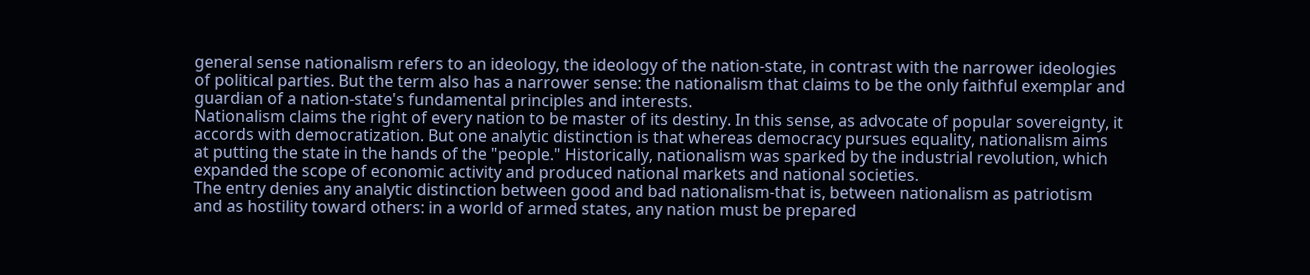general sense nationalism refers to an ideology, the ideology of the nation-state, in contrast with the narrower ideologies of political parties. But the term also has a narrower sense: the nationalism that claims to be the only faithful exemplar and guardian of a nation-state's fundamental principles and interests.
Nationalism claims the right of every nation to be master of its destiny. In this sense, as advocate of popular sovereignty, it accords with democratization. But one analytic distinction is that whereas democracy pursues equality, nationalism aims at putting the state in the hands of the "people." Historically, nationalism was sparked by the industrial revolution, which expanded the scope of economic activity and produced national markets and national societies.
The entry denies any analytic distinction between good and bad nationalism-that is, between nationalism as patriotism and as hostility toward others: in a world of armed states, any nation must be prepared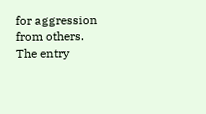for aggression from others. The entry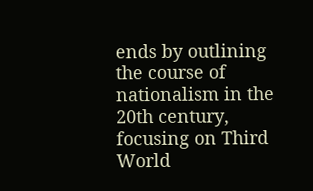ends by outlining the course of nationalism in the 20th century, focusing on Third World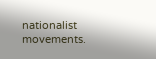nationalist movements.